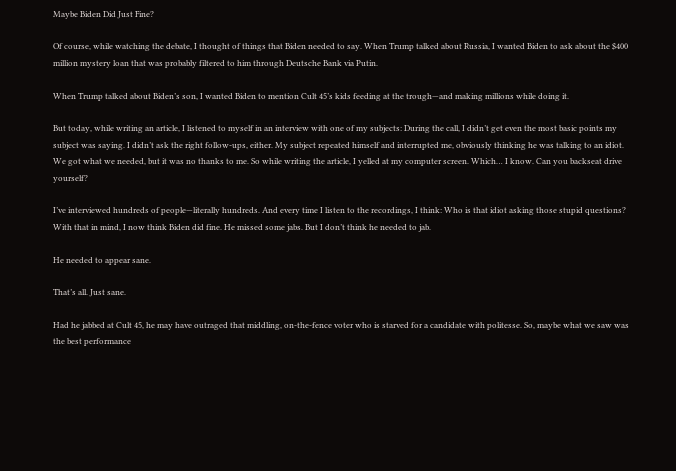Maybe Biden Did Just Fine?

Of course, while watching the debate, I thought of things that Biden needed to say. When Trump talked about Russia, I wanted Biden to ask about the $400 million mystery loan that was probably filtered to him through Deutsche Bank via Putin.

When Trump talked about Biden’s son, I wanted Biden to mention Cult 45’s kids feeding at the trough—and making millions while doing it.

But today, while writing an article, I listened to myself in an interview with one of my subjects: During the call, I didn’t get even the most basic points my subject was saying. I didn’t ask the right follow-ups, either. My subject repeated himself and interrupted me, obviously thinking he was talking to an idiot. We got what we needed, but it was no thanks to me. So while writing the article, I yelled at my computer screen. Which… I know. Can you backseat drive yourself?

I’ve interviewed hundreds of people—literally hundreds. And every time I listen to the recordings, I think: Who is that idiot asking those stupid questions? With that in mind, I now think Biden did fine. He missed some jabs. But I don’t think he needed to jab.

He needed to appear sane.

That’s all. Just sane.

Had he jabbed at Cult 45, he may have outraged that middling, on-the-fence voter who is starved for a candidate with politesse. So, maybe what we saw was the best performance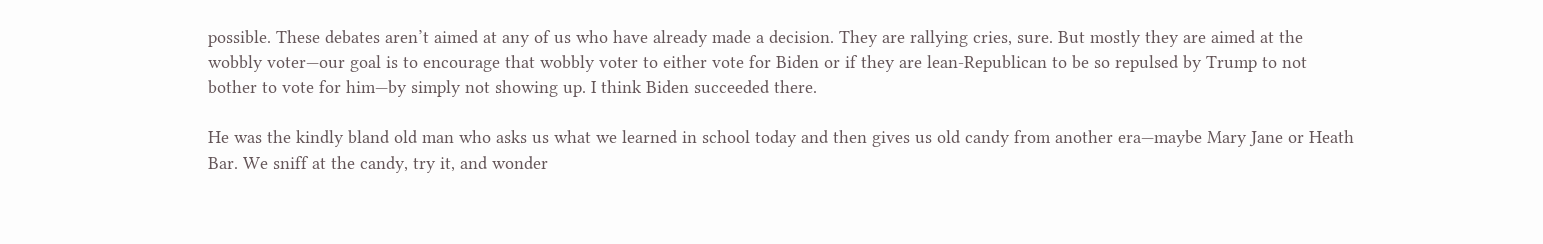possible. These debates aren’t aimed at any of us who have already made a decision. They are rallying cries, sure. But mostly they are aimed at the wobbly voter—our goal is to encourage that wobbly voter to either vote for Biden or if they are lean-Republican to be so repulsed by Trump to not bother to vote for him—by simply not showing up. I think Biden succeeded there.

He was the kindly bland old man who asks us what we learned in school today and then gives us old candy from another era—maybe Mary Jane or Heath Bar. We sniff at the candy, try it, and wonder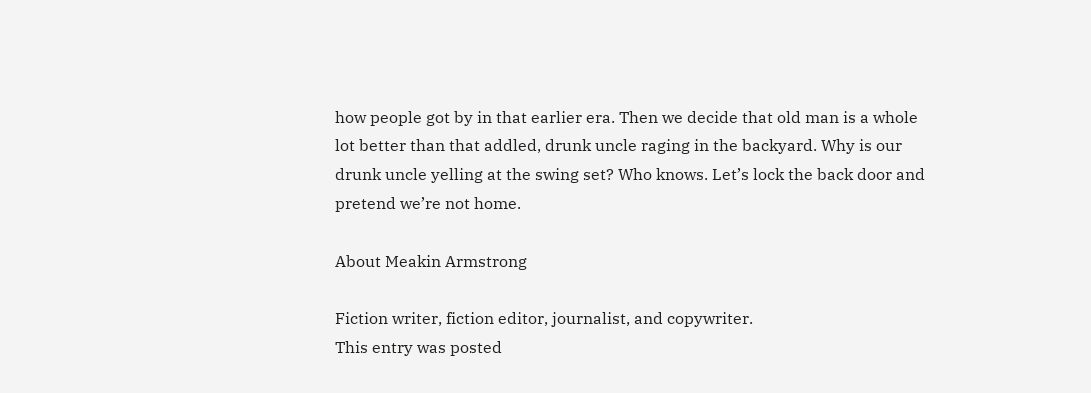how people got by in that earlier era. Then we decide that old man is a whole lot better than that addled, drunk uncle raging in the backyard. Why is our drunk uncle yelling at the swing set? Who knows. Let’s lock the back door and pretend we’re not home.

About Meakin Armstrong

Fiction writer, fiction editor, journalist, and copywriter.
This entry was posted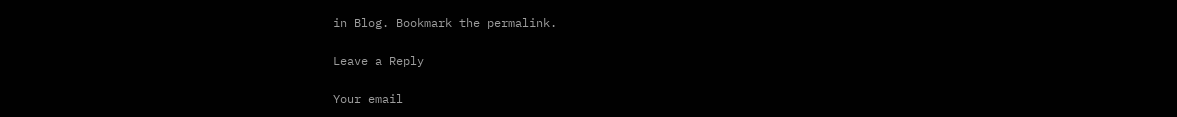in Blog. Bookmark the permalink.

Leave a Reply

Your email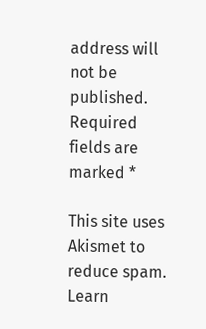address will not be published. Required fields are marked *

This site uses Akismet to reduce spam. Learn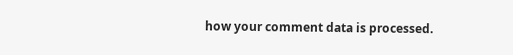how your comment data is processed.